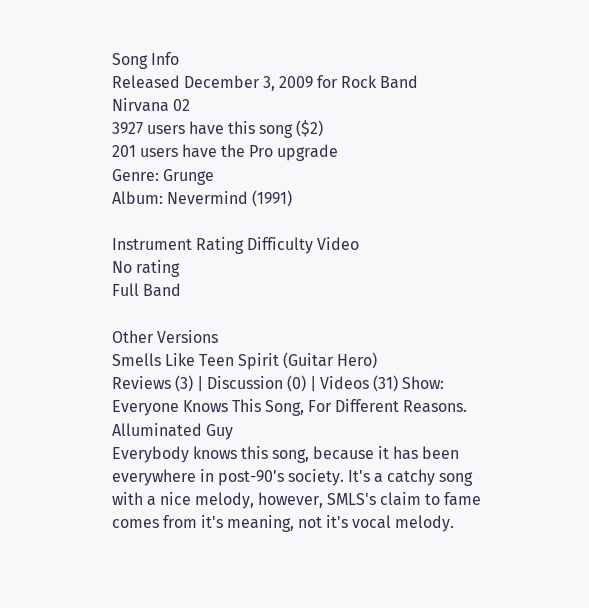Song Info
Released December 3, 2009 for Rock Band
Nirvana 02
3927 users have this song ($2)
201 users have the Pro upgrade
Genre: Grunge
Album: Nevermind (1991)

Instrument Rating Difficulty Video
No rating
Full Band

Other Versions
Smells Like Teen Spirit (Guitar Hero)
Reviews (3) | Discussion (0) | Videos (31) Show:
Everyone Knows This Song, For Different Reasons. Alluminated Guy
Everybody knows this song, because it has been everywhere in post-90's society. It's a catchy song with a nice melody, however, SMLS's claim to fame comes from it's meaning, not it's vocal melody.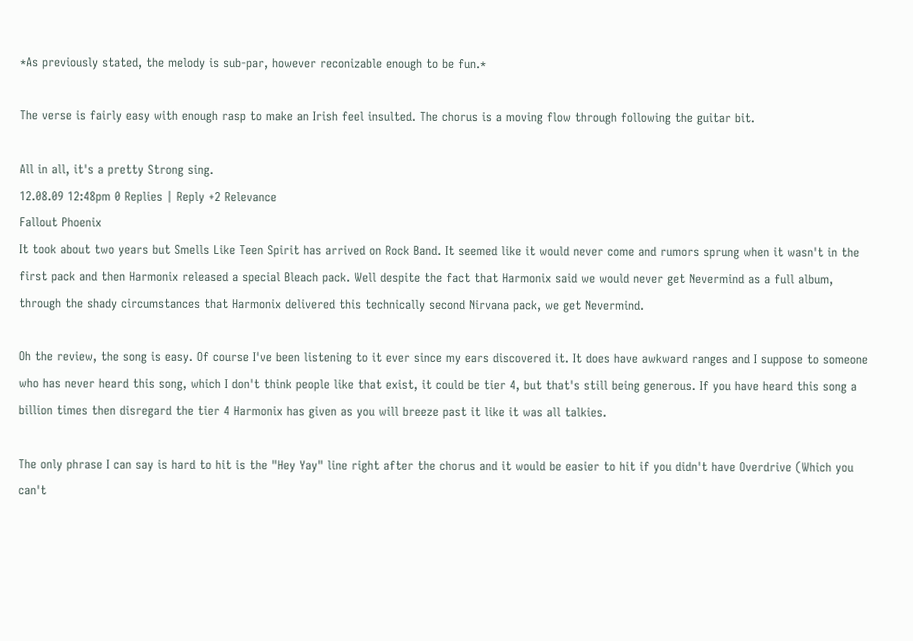*As previously stated, the melody is sub-par, however reconizable enough to be fun.*

The verse is fairly easy with enough rasp to make an Irish feel insulted. The chorus is a moving flow through following the guitar bit.

All in all, it's a pretty Strong sing.
12.08.09 12:48pm 0 Replies | Reply +2 Relevance
Fallout Phoenix
It took about two years but Smells Like Teen Spirit has arrived on Rock Band. It seemed like it would never come and rumors sprung when it wasn't in the first pack and then Harmonix released a special Bleach pack. Well despite the fact that Harmonix said we would never get Nevermind as a full album, through the shady circumstances that Harmonix delivered this technically second Nirvana pack, we get Nevermind.

Oh the review, the song is easy. Of course I've been listening to it ever since my ears discovered it. It does have awkward ranges and I suppose to someone who has never heard this song, which I don't think people like that exist, it could be tier 4, but that's still being generous. If you have heard this song a billion times then disregard the tier 4 Harmonix has given as you will breeze past it like it was all talkies.

The only phrase I can say is hard to hit is the "Hey Yay" line right after the chorus and it would be easier to hit if you didn't have Overdrive (Which you can't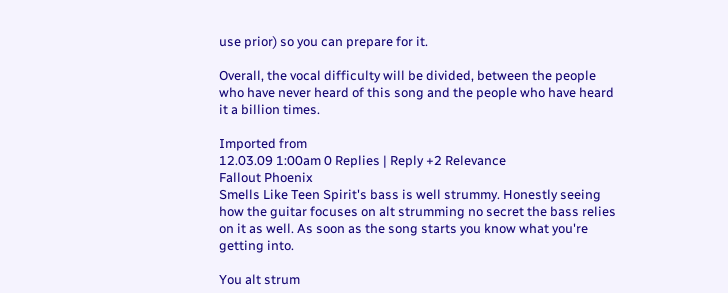use prior) so you can prepare for it.

Overall, the vocal difficulty will be divided, between the people who have never heard of this song and the people who have heard it a billion times.

Imported from
12.03.09 1:00am 0 Replies | Reply +2 Relevance
Fallout Phoenix
Smells Like Teen Spirit's bass is well strummy. Honestly seeing how the guitar focuses on alt strumming no secret the bass relies on it as well. As soon as the song starts you know what you're getting into.

You alt strum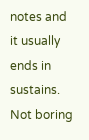notes and it usually ends in sustains. Not boring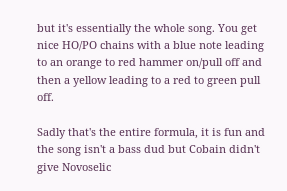but it's essentially the whole song. You get nice HO/PO chains with a blue note leading to an orange to red hammer on/pull off and then a yellow leading to a red to green pull off.

Sadly that's the entire formula, it is fun and the song isn't a bass dud but Cobain didn't give Novoselic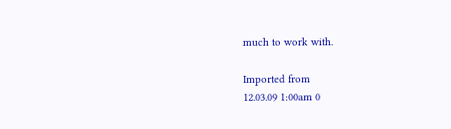much to work with.

Imported from
12.03.09 1:00am 0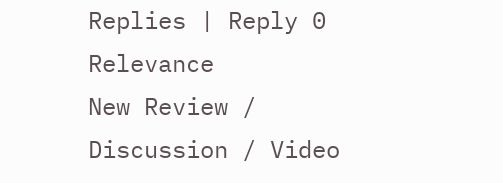Replies | Reply 0 Relevance
New Review / Discussion / Video